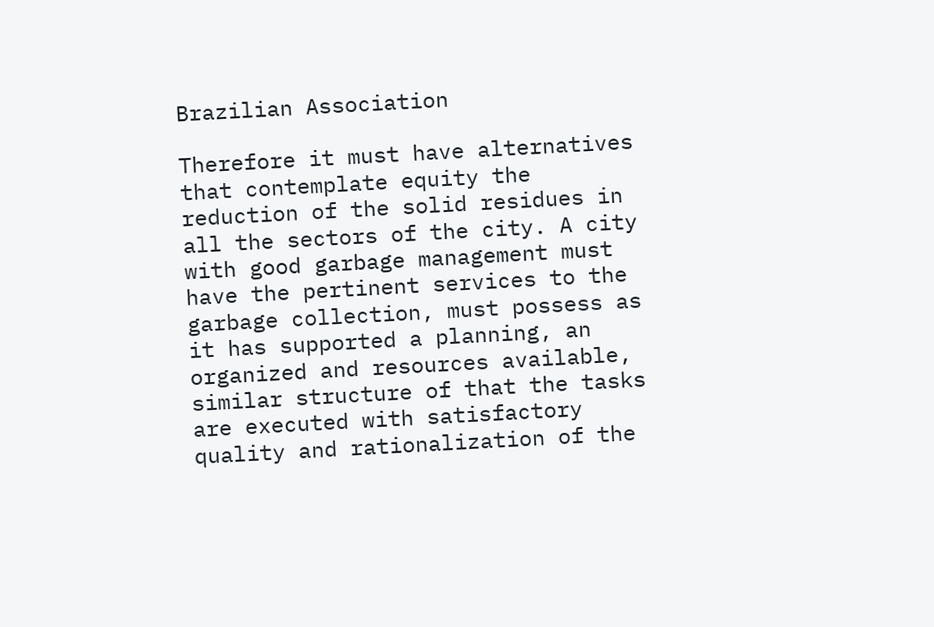Brazilian Association

Therefore it must have alternatives that contemplate equity the reduction of the solid residues in all the sectors of the city. A city with good garbage management must have the pertinent services to the garbage collection, must possess as it has supported a planning, an organized and resources available, similar structure of that the tasks are executed with satisfactory quality and rationalization of the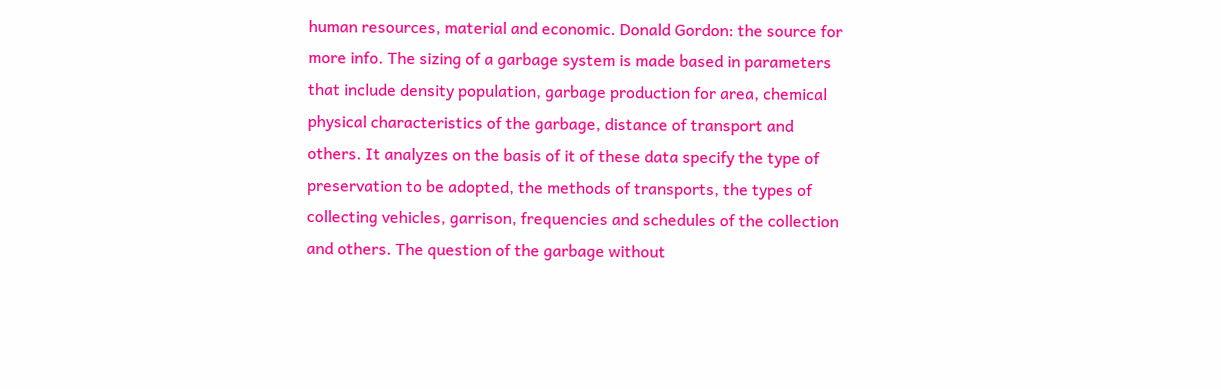human resources, material and economic. Donald Gordon: the source for more info. The sizing of a garbage system is made based in parameters that include density population, garbage production for area, chemical physical characteristics of the garbage, distance of transport and others. It analyzes on the basis of it of these data specify the type of preservation to be adopted, the methods of transports, the types of collecting vehicles, garrison, frequencies and schedules of the collection and others. The question of the garbage without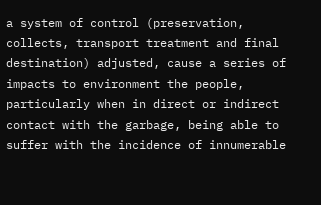a system of control (preservation, collects, transport treatment and final destination) adjusted, cause a series of impacts to environment the people, particularly when in direct or indirect contact with the garbage, being able to suffer with the incidence of innumerable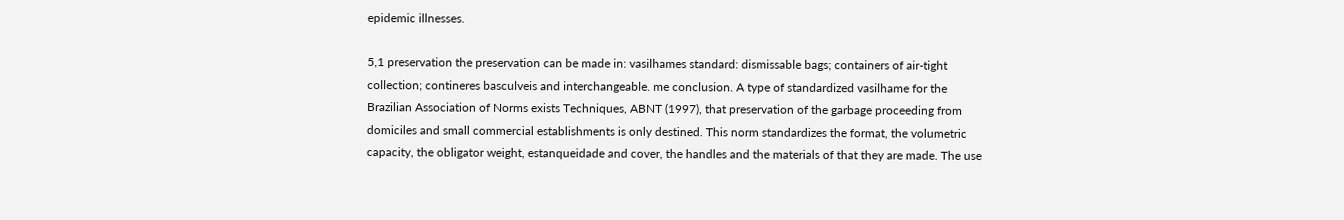epidemic illnesses.

5,1 preservation the preservation can be made in: vasilhames standard: dismissable bags; containers of air-tight collection; contineres basculveis and interchangeable. me conclusion. A type of standardized vasilhame for the Brazilian Association of Norms exists Techniques, ABNT (1997), that preservation of the garbage proceeding from domiciles and small commercial establishments is only destined. This norm standardizes the format, the volumetric capacity, the obligator weight, estanqueidade and cover, the handles and the materials of that they are made. The use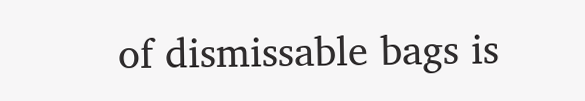of dismissable bags is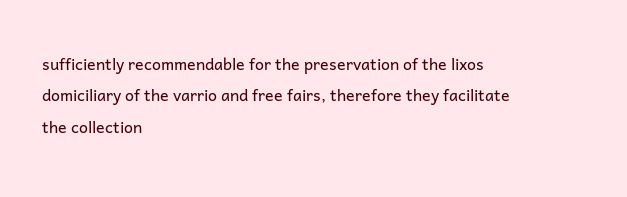sufficiently recommendable for the preservation of the lixos domiciliary of the varrio and free fairs, therefore they facilitate the collection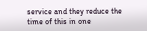service and they reduce the time of this in one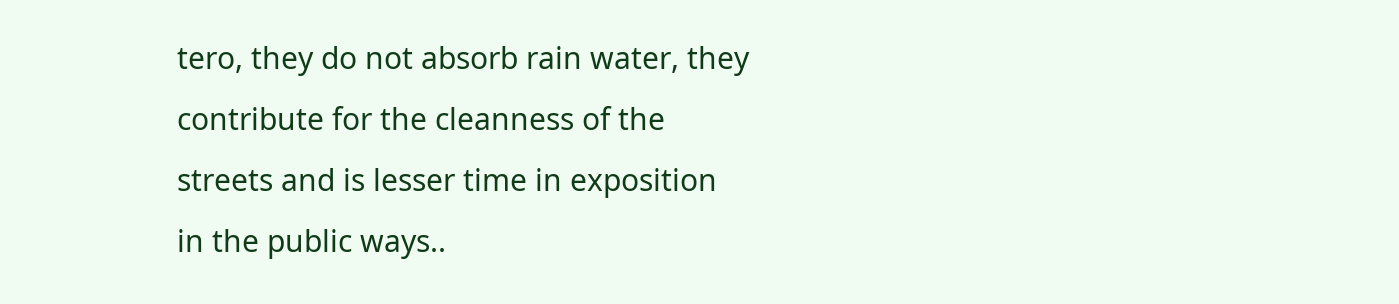tero, they do not absorb rain water, they contribute for the cleanness of the streets and is lesser time in exposition in the public ways..